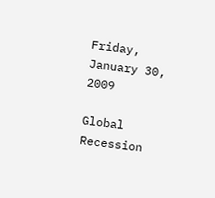Friday, January 30, 2009

Global Recession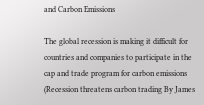and Carbon Emissions

The global recession is making it difficult for countries and companies to participate in the cap and trade program for carbon emissions (Recession threatens carbon trading By James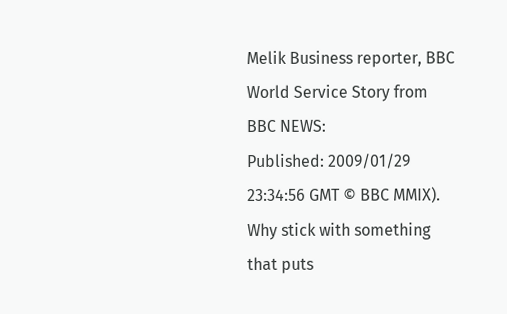Melik Business reporter, BBC World Service Story from BBC NEWS:
Published: 2009/01/29 23:34:56 GMT © BBC MMIX).
Why stick with something that puts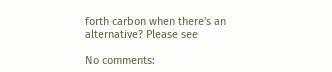forth carbon when there's an alternative? Please see

No comments: